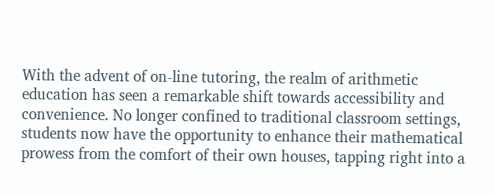With the advent of on-line tutoring, the realm of arithmetic education has seen a remarkable shift towards accessibility and convenience. No longer confined to traditional classroom settings, students now have the opportunity to enhance their mathematical prowess from the comfort of their own houses, tapping right into a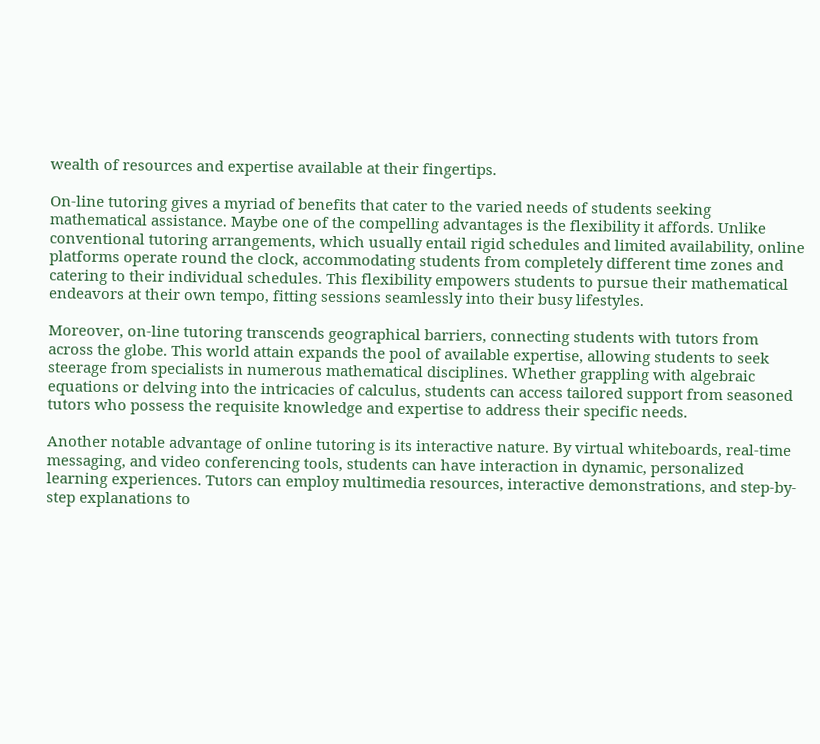wealth of resources and expertise available at their fingertips.

On-line tutoring gives a myriad of benefits that cater to the varied needs of students seeking mathematical assistance. Maybe one of the compelling advantages is the flexibility it affords. Unlike conventional tutoring arrangements, which usually entail rigid schedules and limited availability, online platforms operate round the clock, accommodating students from completely different time zones and catering to their individual schedules. This flexibility empowers students to pursue their mathematical endeavors at their own tempo, fitting sessions seamlessly into their busy lifestyles.

Moreover, on-line tutoring transcends geographical barriers, connecting students with tutors from across the globe. This world attain expands the pool of available expertise, allowing students to seek steerage from specialists in numerous mathematical disciplines. Whether grappling with algebraic equations or delving into the intricacies of calculus, students can access tailored support from seasoned tutors who possess the requisite knowledge and expertise to address their specific needs.

Another notable advantage of online tutoring is its interactive nature. By virtual whiteboards, real-time messaging, and video conferencing tools, students can have interaction in dynamic, personalized learning experiences. Tutors can employ multimedia resources, interactive demonstrations, and step-by-step explanations to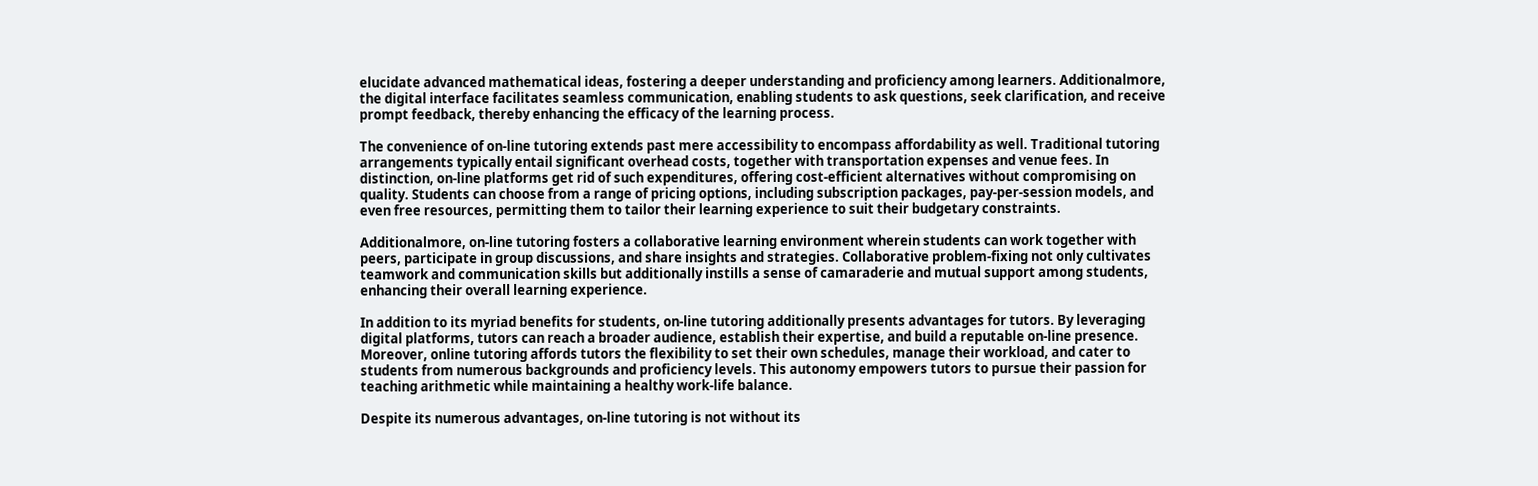elucidate advanced mathematical ideas, fostering a deeper understanding and proficiency among learners. Additionalmore, the digital interface facilitates seamless communication, enabling students to ask questions, seek clarification, and receive prompt feedback, thereby enhancing the efficacy of the learning process.

The convenience of on-line tutoring extends past mere accessibility to encompass affordability as well. Traditional tutoring arrangements typically entail significant overhead costs, together with transportation expenses and venue fees. In distinction, on-line platforms get rid of such expenditures, offering cost-efficient alternatives without compromising on quality. Students can choose from a range of pricing options, including subscription packages, pay-per-session models, and even free resources, permitting them to tailor their learning experience to suit their budgetary constraints.

Additionalmore, on-line tutoring fosters a collaborative learning environment wherein students can work together with peers, participate in group discussions, and share insights and strategies. Collaborative problem-fixing not only cultivates teamwork and communication skills but additionally instills a sense of camaraderie and mutual support among students, enhancing their overall learning experience.

In addition to its myriad benefits for students, on-line tutoring additionally presents advantages for tutors. By leveraging digital platforms, tutors can reach a broader audience, establish their expertise, and build a reputable on-line presence. Moreover, online tutoring affords tutors the flexibility to set their own schedules, manage their workload, and cater to students from numerous backgrounds and proficiency levels. This autonomy empowers tutors to pursue their passion for teaching arithmetic while maintaining a healthy work-life balance.

Despite its numerous advantages, on-line tutoring is not without its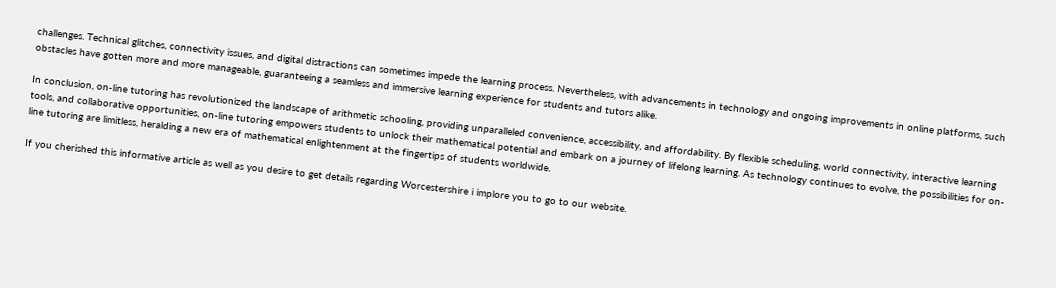challenges. Technical glitches, connectivity issues, and digital distractions can sometimes impede the learning process. Nevertheless, with advancements in technology and ongoing improvements in online platforms, such obstacles have gotten more and more manageable, guaranteeing a seamless and immersive learning experience for students and tutors alike.

In conclusion, on-line tutoring has revolutionized the landscape of arithmetic schooling, providing unparalleled convenience, accessibility, and affordability. By flexible scheduling, world connectivity, interactive learning tools, and collaborative opportunities, on-line tutoring empowers students to unlock their mathematical potential and embark on a journey of lifelong learning. As technology continues to evolve, the possibilities for on-line tutoring are limitless, heralding a new era of mathematical enlightenment at the fingertips of students worldwide.

If you cherished this informative article as well as you desire to get details regarding Worcestershire i implore you to go to our website.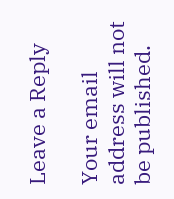Leave a Reply

Your email address will not be published.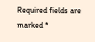Required fields are marked *